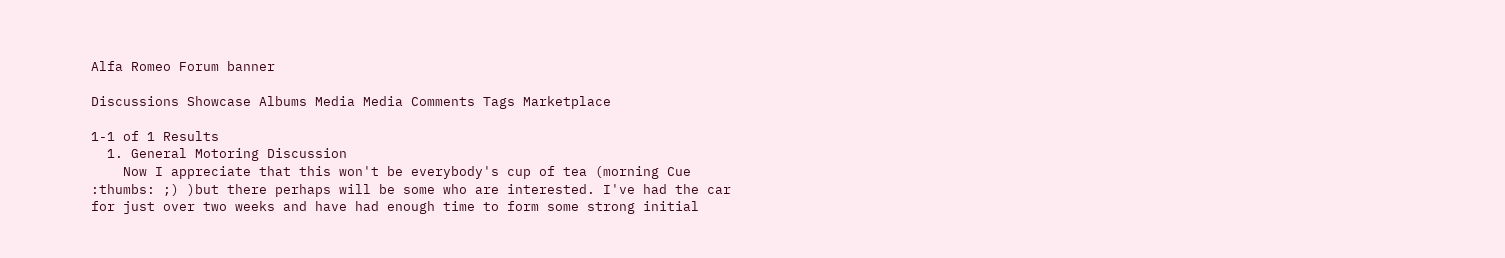Alfa Romeo Forum banner

Discussions Showcase Albums Media Media Comments Tags Marketplace

1-1 of 1 Results
  1. General Motoring Discussion
    Now I appreciate that this won't be everybody's cup of tea (morning Cue :thumbs: ;) )but there perhaps will be some who are interested. I've had the car for just over two weeks and have had enough time to form some strong initial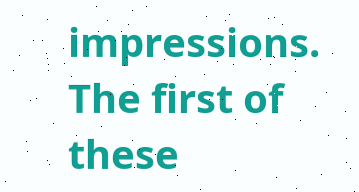impressions. The first of these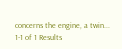concerns the engine, a twin...
1-1 of 1 Results